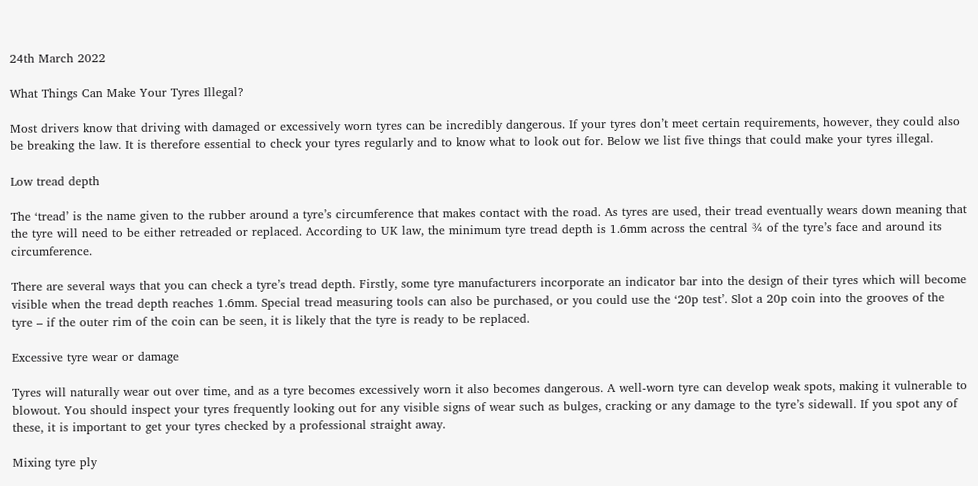24th March 2022

What Things Can Make Your Tyres Illegal?

Most drivers know that driving with damaged or excessively worn tyres can be incredibly dangerous. If your tyres don’t meet certain requirements, however, they could also be breaking the law. It is therefore essential to check your tyres regularly and to know what to look out for. Below we list five things that could make your tyres illegal.

Low tread depth

The ‘tread’ is the name given to the rubber around a tyre’s circumference that makes contact with the road. As tyres are used, their tread eventually wears down meaning that the tyre will need to be either retreaded or replaced. According to UK law, the minimum tyre tread depth is 1.6mm across the central ¾ of the tyre’s face and around its circumference.

There are several ways that you can check a tyre’s tread depth. Firstly, some tyre manufacturers incorporate an indicator bar into the design of their tyres which will become visible when the tread depth reaches 1.6mm. Special tread measuring tools can also be purchased, or you could use the ‘20p test’. Slot a 20p coin into the grooves of the tyre – if the outer rim of the coin can be seen, it is likely that the tyre is ready to be replaced.

Excessive tyre wear or damage

Tyres will naturally wear out over time, and as a tyre becomes excessively worn it also becomes dangerous. A well-worn tyre can develop weak spots, making it vulnerable to blowout. You should inspect your tyres frequently looking out for any visible signs of wear such as bulges, cracking or any damage to the tyre’s sidewall. If you spot any of these, it is important to get your tyres checked by a professional straight away.

Mixing tyre ply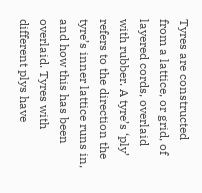Tyres are constructed from a lattice, or grid, of layered cords, overlaid with rubber. A tyre’s ‘ply’ refers to the direction the tyre’s inner lattice runs in, and how this has been overlaid. Tyres with different plys have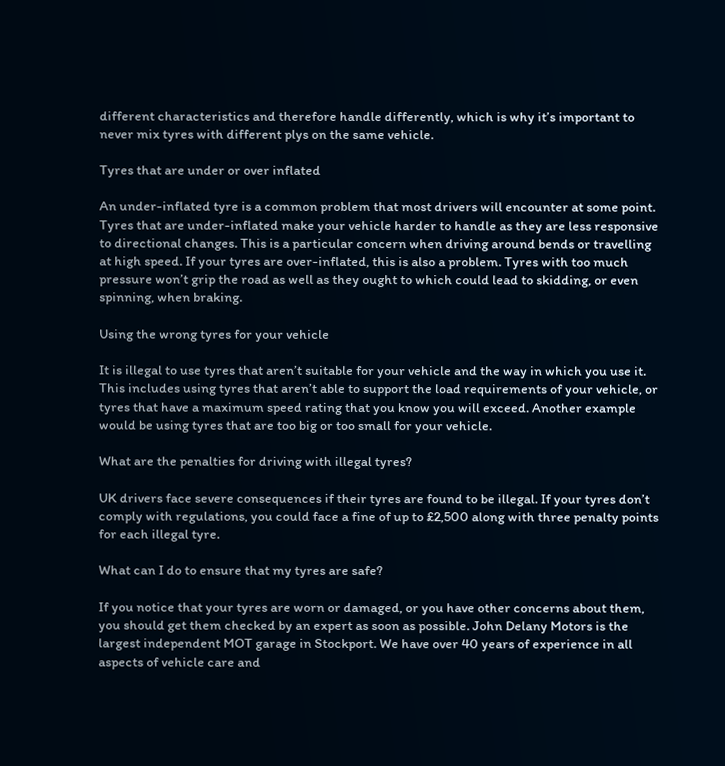different characteristics and therefore handle differently, which is why it’s important to never mix tyres with different plys on the same vehicle.

Tyres that are under or over inflated

An under-inflated tyre is a common problem that most drivers will encounter at some point. Tyres that are under-inflated make your vehicle harder to handle as they are less responsive to directional changes. This is a particular concern when driving around bends or travelling at high speed. If your tyres are over-inflated, this is also a problem. Tyres with too much pressure won’t grip the road as well as they ought to which could lead to skidding, or even spinning, when braking.

Using the wrong tyres for your vehicle

It is illegal to use tyres that aren’t suitable for your vehicle and the way in which you use it. This includes using tyres that aren’t able to support the load requirements of your vehicle, or tyres that have a maximum speed rating that you know you will exceed. Another example would be using tyres that are too big or too small for your vehicle.

What are the penalties for driving with illegal tyres?

UK drivers face severe consequences if their tyres are found to be illegal. If your tyres don’t comply with regulations, you could face a fine of up to £2,500 along with three penalty points for each illegal tyre.

What can I do to ensure that my tyres are safe?

If you notice that your tyres are worn or damaged, or you have other concerns about them, you should get them checked by an expert as soon as possible. John Delany Motors is the largest independent MOT garage in Stockport. We have over 40 years of experience in all aspects of vehicle care and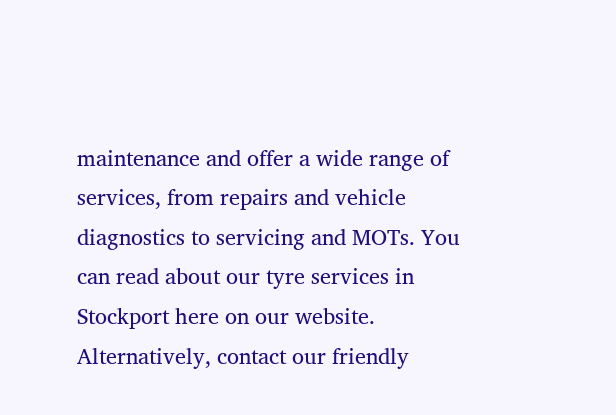maintenance and offer a wide range of services, from repairs and vehicle diagnostics to servicing and MOTs. You can read about our tyre services in Stockport here on our website. Alternatively, contact our friendly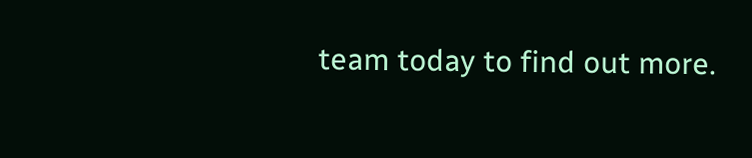team today to find out more.